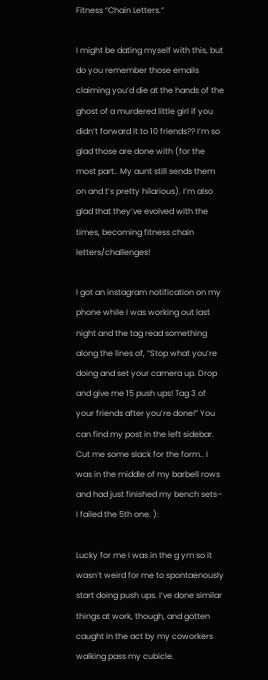Fitness “Chain Letters.”

I might be dating myself with this, but do you remember those emails claiming you’d die at the hands of the ghost of a murdered little girl if you didn’t forward it to 10 friends?? I’m so glad those are done with (for the most part.. My aunt still sends them on and t’s pretty hilarious). I’m also glad that they’ve evolved with the times, becoming fitness chain letters/challenges!

I got an instagram notification on my phone while I was working out last night and the tag read something along the lines of, “Stop what you’re doing and set your camera up. Drop and give me 15 push ups! Tag 3 of your friends after you’re done!” You can find my post in the left sidebar. Cut me some slack for the form.. I was in the middle of my barbell rows and had just finished my bench sets– I failed the 5th one. ):

Lucky for me I was in the g ym so it wasn’t weird for me to spontaenously start doing push ups. I’ve done similar things at work, though, and gotten caught in the act by my coworkers walking pass my cubicle.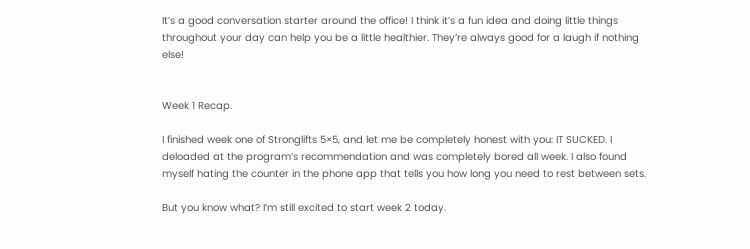It’s a good conversation starter around the office! I think it’s a fun idea and doing little things throughout your day can help you be a little healthier. They’re always good for a laugh if nothing else!


Week 1 Recap.

I finished week one of Stronglifts 5×5, and let me be completely honest with you: IT SUCKED. I deloaded at the program’s recommendation and was completely bored all week. I also found myself hating the counter in the phone app that tells you how long you need to rest between sets.

But you know what? I’m still excited to start week 2 today.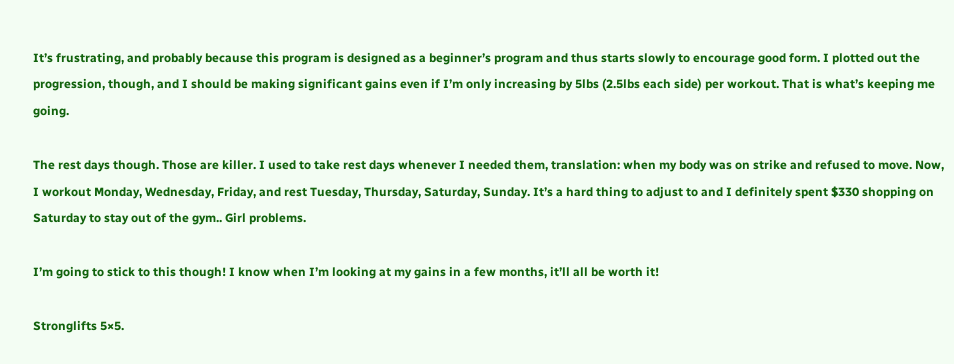It’s frustrating, and probably because this program is designed as a beginner’s program and thus starts slowly to encourage good form. I plotted out the progression, though, and I should be making significant gains even if I’m only increasing by 5lbs (2.5lbs each side) per workout. That is what’s keeping me going.

The rest days though. Those are killer. I used to take rest days whenever I needed them, translation: when my body was on strike and refused to move. Now, I workout Monday, Wednesday, Friday, and rest Tuesday, Thursday, Saturday, Sunday. It’s a hard thing to adjust to and I definitely spent $330 shopping on Saturday to stay out of the gym.. Girl problems.

I’m going to stick to this though! I know when I’m looking at my gains in a few months, it’ll all be worth it!

Stronglifts 5×5.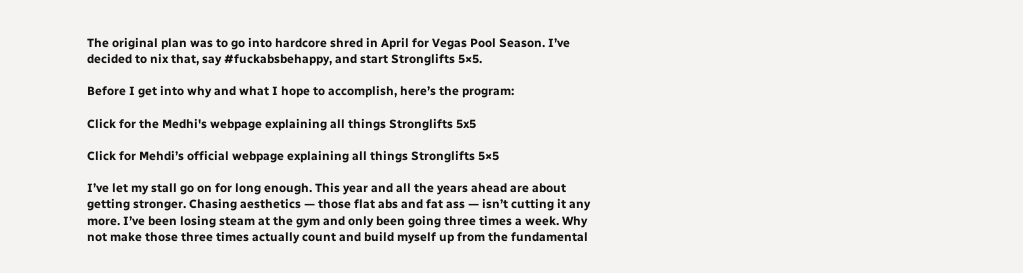The original plan was to go into hardcore shred in April for Vegas Pool Season. I’ve decided to nix that, say #fuckabsbehappy, and start Stronglifts 5×5.

Before I get into why and what I hope to accomplish, here’s the program:

Click for the Medhi's webpage explaining all things Stronglifts 5x5

Click for Mehdi’s official webpage explaining all things Stronglifts 5×5

I’ve let my stall go on for long enough. This year and all the years ahead are about getting stronger. Chasing aesthetics — those flat abs and fat ass — isn’t cutting it any more. I’ve been losing steam at the gym and only been going three times a week. Why not make those three times actually count and build myself up from the fundamental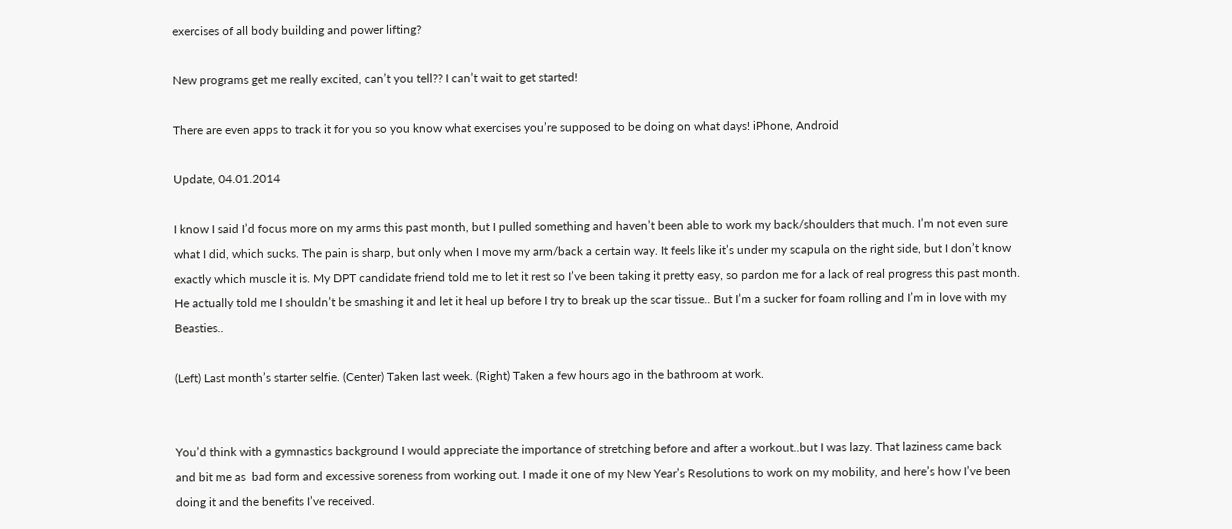exercises of all body building and power lifting?

New programs get me really excited, can’t you tell?? I can’t wait to get started!

There are even apps to track it for you so you know what exercises you’re supposed to be doing on what days! iPhone, Android

Update, 04.01.2014

I know I said I’d focus more on my arms this past month, but I pulled something and haven’t been able to work my back/shoulders that much. I’m not even sure what I did, which sucks. The pain is sharp, but only when I move my arm/back a certain way. It feels like it’s under my scapula on the right side, but I don’t know exactly which muscle it is. My DPT candidate friend told me to let it rest so I’ve been taking it pretty easy, so pardon me for a lack of real progress this past month. He actually told me I shouldn’t be smashing it and let it heal up before I try to break up the scar tissue.. But I’m a sucker for foam rolling and I’m in love with my Beasties..

(Left) Last month’s starter selfie. (Center) Taken last week. (Right) Taken a few hours ago in the bathroom at work.


You’d think with a gymnastics background I would appreciate the importance of stretching before and after a workout..but I was lazy. That laziness came back and bit me as  bad form and excessive soreness from working out. I made it one of my New Year’s Resolutions to work on my mobility, and here’s how I’ve been doing it and the benefits I’ve received.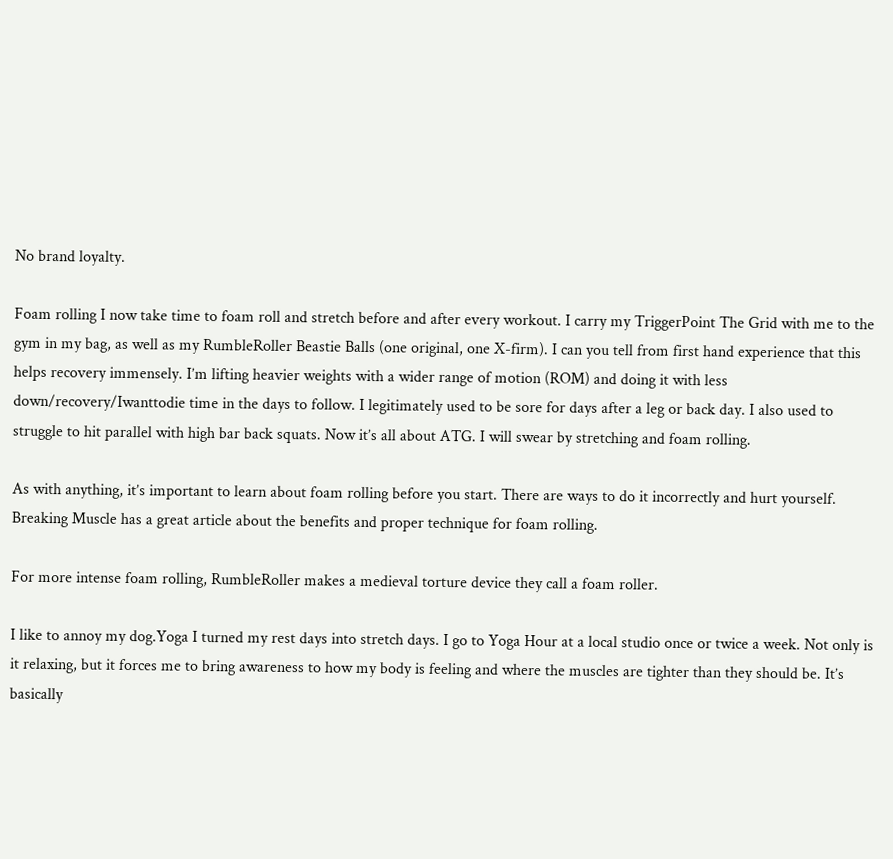No brand loyalty.

Foam rolling I now take time to foam roll and stretch before and after every workout. I carry my TriggerPoint The Grid with me to the gym in my bag, as well as my RumbleRoller Beastie Balls (one original, one X-firm). I can you tell from first hand experience that this helps recovery immensely. I’m lifting heavier weights with a wider range of motion (ROM) and doing it with less down/recovery/Iwanttodie time in the days to follow. I legitimately used to be sore for days after a leg or back day. I also used to struggle to hit parallel with high bar back squats. Now it’s all about ATG. I will swear by stretching and foam rolling.

As with anything, it’s important to learn about foam rolling before you start. There are ways to do it incorrectly and hurt yourself. Breaking Muscle has a great article about the benefits and proper technique for foam rolling.

For more intense foam rolling, RumbleRoller makes a medieval torture device they call a foam roller.

I like to annoy my dog.Yoga I turned my rest days into stretch days. I go to Yoga Hour at a local studio once or twice a week. Not only is it relaxing, but it forces me to bring awareness to how my body is feeling and where the muscles are tighter than they should be. It’s basically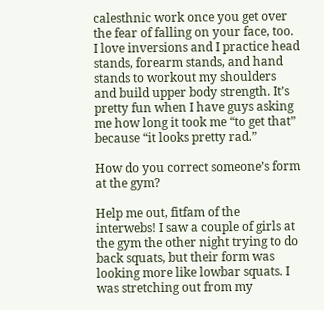calesthnic work once you get over the fear of falling on your face, too. I love inversions and I practice head stands, forearm stands, and hand stands to workout my shoulders and build upper body strength. It’s pretty fun when I have guys asking me how long it took me “to get that” because “it looks pretty rad.”

How do you correct someone’s form at the gym?

Help me out, fitfam of the interwebs! I saw a couple of girls at the gym the other night trying to do back squats, but their form was looking more like lowbar squats. I was stretching out from my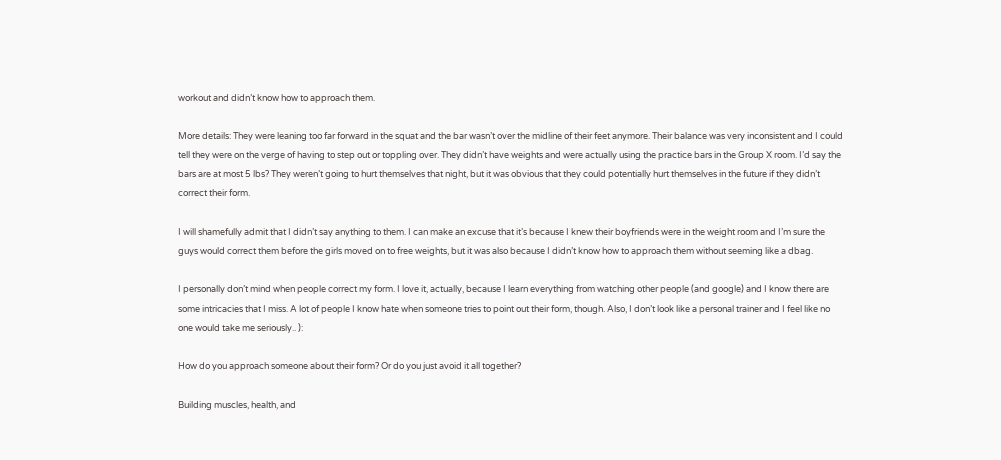workout and didn’t know how to approach them.

More details: They were leaning too far forward in the squat and the bar wasn’t over the midline of their feet anymore. Their balance was very inconsistent and I could tell they were on the verge of having to step out or toppling over. They didn’t have weights and were actually using the practice bars in the Group X room. I’d say the bars are at most 5 lbs? They weren’t going to hurt themselves that night, but it was obvious that they could potentially hurt themselves in the future if they didn’t correct their form.

I will shamefully admit that I didn’t say anything to them. I can make an excuse that it’s because I knew their boyfriends were in the weight room and I’m sure the guys would correct them before the girls moved on to free weights, but it was also because I didn’t know how to approach them without seeming like a dbag.

I personally don’t mind when people correct my form. I love it, actually, because I learn everything from watching other people (and google) and I know there are some intricacies that I miss. A lot of people I know hate when someone tries to point out their form, though. Also, I don’t look like a personal trainer and I feel like no one would take me seriously.. ):

How do you approach someone about their form? Or do you just avoid it all together?

Building muscles, health, and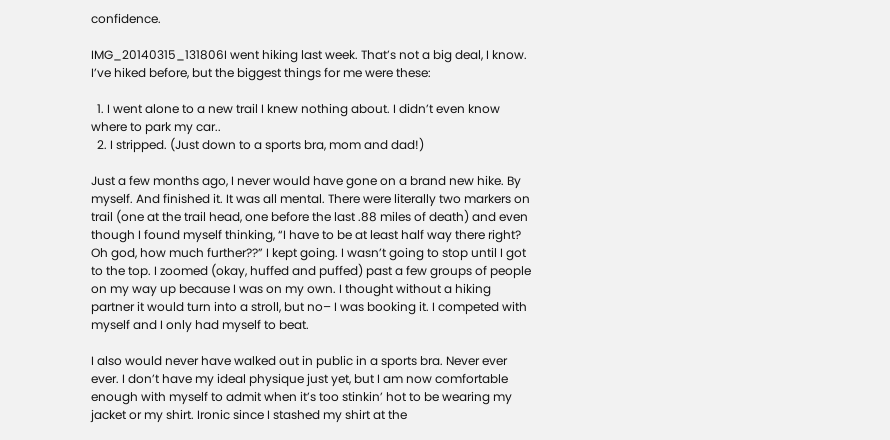confidence.

IMG_20140315_131806I went hiking last week. That’s not a big deal, I know. I’ve hiked before, but the biggest things for me were these:

  1. I went alone to a new trail I knew nothing about. I didn’t even know where to park my car..
  2. I stripped. (Just down to a sports bra, mom and dad!)

Just a few months ago, I never would have gone on a brand new hike. By myself. And finished it. It was all mental. There were literally two markers on trail (one at the trail head, one before the last .88 miles of death) and even though I found myself thinking, “I have to be at least half way there right? Oh god, how much further??” I kept going. I wasn’t going to stop until I got to the top. I zoomed (okay, huffed and puffed) past a few groups of people on my way up because I was on my own. I thought without a hiking partner it would turn into a stroll, but no– I was booking it. I competed with myself and I only had myself to beat.

I also would never have walked out in public in a sports bra. Never ever ever. I don’t have my ideal physique just yet, but I am now comfortable enough with myself to admit when it’s too stinkin’ hot to be wearing my jacket or my shirt. Ironic since I stashed my shirt at the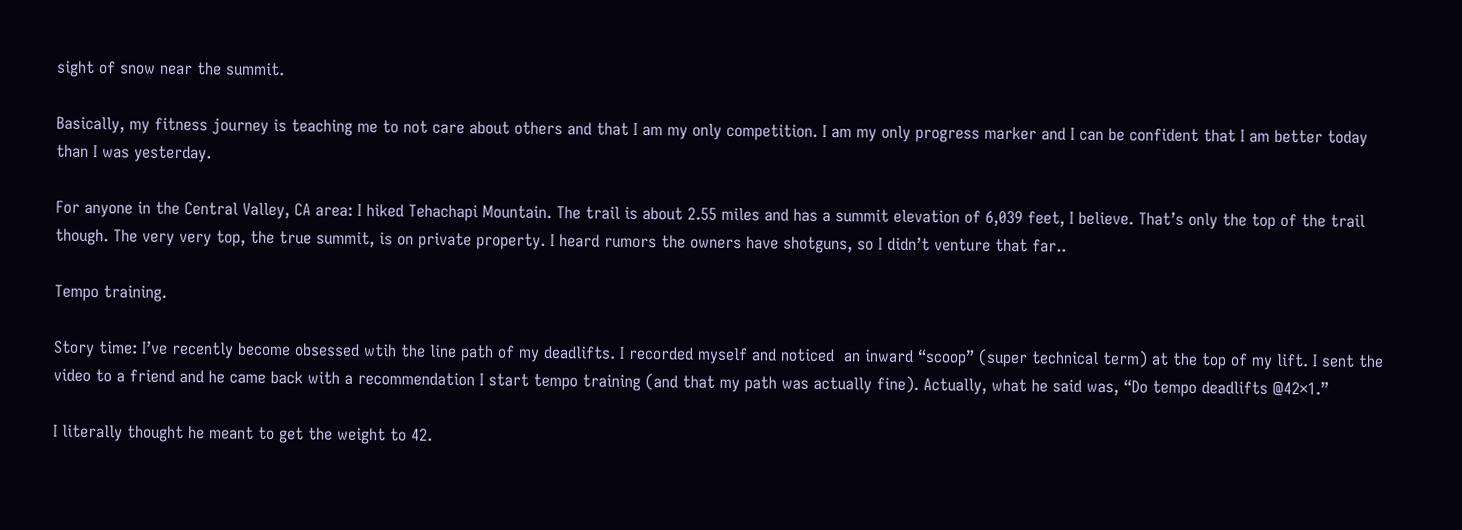sight of snow near the summit.

Basically, my fitness journey is teaching me to not care about others and that I am my only competition. I am my only progress marker and I can be confident that I am better today than I was yesterday.

For anyone in the Central Valley, CA area: I hiked Tehachapi Mountain. The trail is about 2.55 miles and has a summit elevation of 6,039 feet, I believe. That’s only the top of the trail though. The very very top, the true summit, is on private property. I heard rumors the owners have shotguns, so I didn’t venture that far..

Tempo training.

Story time: I’ve recently become obsessed wtih the line path of my deadlifts. I recorded myself and noticed  an inward “scoop” (super technical term) at the top of my lift. I sent the video to a friend and he came back with a recommendation I start tempo training (and that my path was actually fine). Actually, what he said was, “Do tempo deadlifts @42×1.”

I literally thought he meant to get the weight to 42.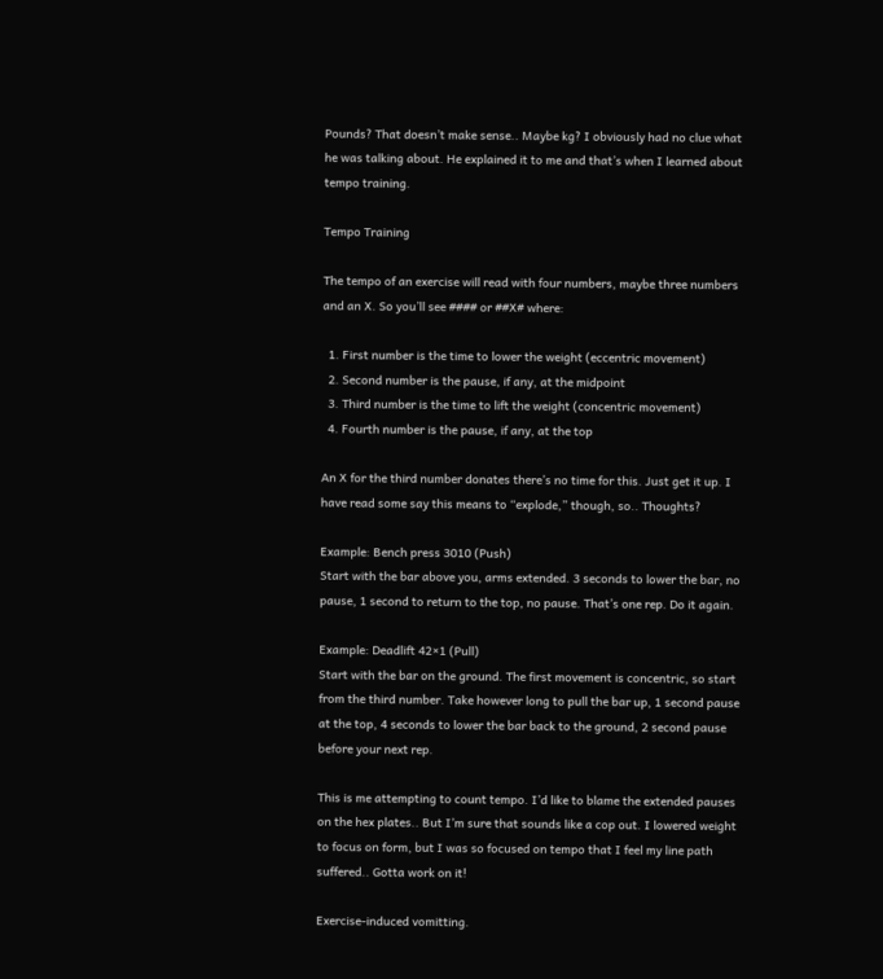Pounds? That doesn’t make sense.. Maybe kg? I obviously had no clue what he was talking about. He explained it to me and that’s when I learned about tempo training.

Tempo Training

The tempo of an exercise will read with four numbers, maybe three numbers and an X. So you’ll see #### or ##X# where:

  1. First number is the time to lower the weight (eccentric movement)
  2. Second number is the pause, if any, at the midpoint
  3. Third number is the time to lift the weight (concentric movement)
  4. Fourth number is the pause, if any, at the top

An X for the third number donates there’s no time for this. Just get it up. I have read some say this means to “explode,” though, so.. Thoughts?

Example: Bench press 3010 (Push)
Start with the bar above you, arms extended. 3 seconds to lower the bar, no pause, 1 second to return to the top, no pause. That’s one rep. Do it again.

Example: Deadlift 42×1 (Pull)
Start with the bar on the ground. The first movement is concentric, so start from the third number. Take however long to pull the bar up, 1 second pause at the top, 4 seconds to lower the bar back to the ground, 2 second pause before your next rep.

This is me attempting to count tempo. I’d like to blame the extended pauses on the hex plates.. But I’m sure that sounds like a cop out. I lowered weight to focus on form, but I was so focused on tempo that I feel my line path suffered.. Gotta work on it!

Exercise-induced vomitting.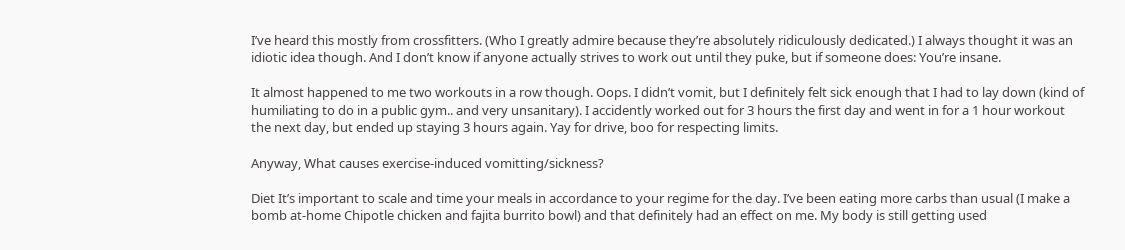I’ve heard this mostly from crossfitters. (Who I greatly admire because they’re absolutely ridiculously dedicated.) I always thought it was an idiotic idea though. And I don’t know if anyone actually strives to work out until they puke, but if someone does: You’re insane.

It almost happened to me two workouts in a row though. Oops. I didn’t vomit, but I definitely felt sick enough that I had to lay down (kind of humiliating to do in a public gym.. and very unsanitary). I accidently worked out for 3 hours the first day and went in for a 1 hour workout the next day, but ended up staying 3 hours again. Yay for drive, boo for respecting limits.

Anyway, What causes exercise-induced vomitting/sickness?

Diet It’s important to scale and time your meals in accordance to your regime for the day. I’ve been eating more carbs than usual (I make a bomb at-home Chipotle chicken and fajita burrito bowl) and that definitely had an effect on me. My body is still getting used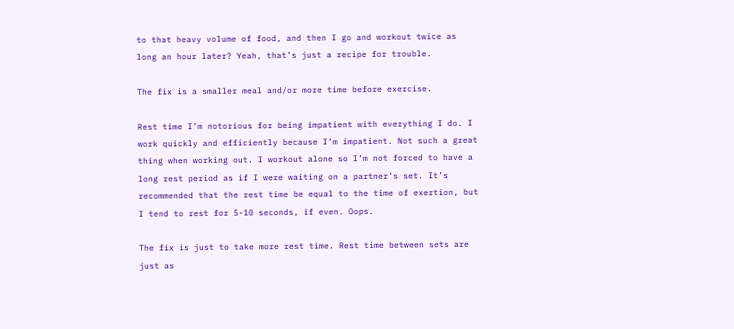to that heavy volume of food, and then I go and workout twice as long an hour later? Yeah, that’s just a recipe for trouble.

The fix is a smaller meal and/or more time before exercise.

Rest time I’m notorious for being impatient with everything I do. I work quickly and efficiently because I’m impatient. Not such a great thing when working out. I workout alone so I’m not forced to have a long rest period as if I were waiting on a partner’s set. It’s recommended that the rest time be equal to the time of exertion, but I tend to rest for 5-10 seconds, if even. Oops.

The fix is just to take more rest time. Rest time between sets are just as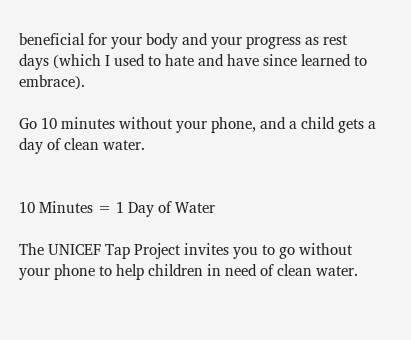beneficial for your body and your progress as rest days (which I used to hate and have since learned to embrace).

Go 10 minutes without your phone, and a child gets a day of clean water.


10 Minutes = 1 Day of Water

The UNICEF Tap Project invites you to go without your phone to help children in need of clean water.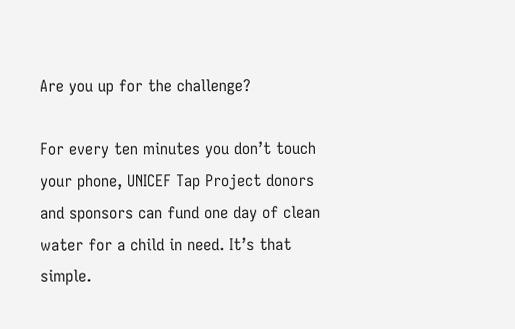Are you up for the challenge?

For every ten minutes you don’t touch your phone, UNICEF Tap Project donors and sponsors can fund one day of clean water for a child in need. It’s that simple.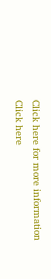Click here for more information
Click here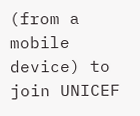(from a mobile device) to join UNICEF